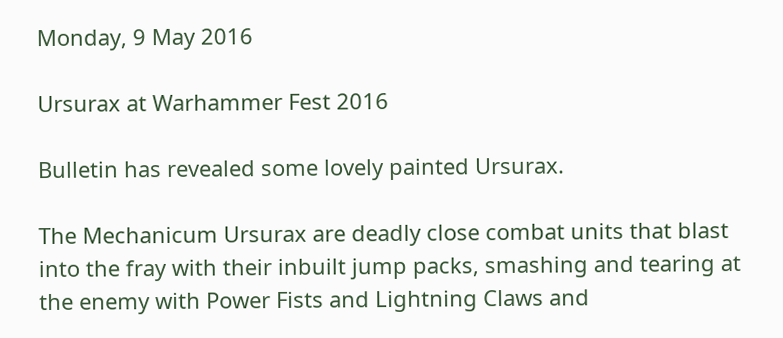Monday, 9 May 2016

Ursurax at Warhammer Fest 2016

Bulletin has revealed some lovely painted Ursurax.

The Mechanicum Ursurax are deadly close combat units that blast into the fray with their inbuilt jump packs, smashing and tearing at the enemy with Power Fists and Lightning Claws and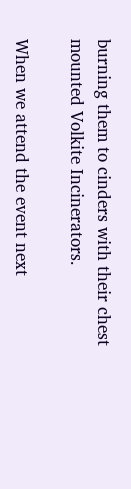burning them to cinders with their chest mounted Volkite Incinerators.

When we attend the event next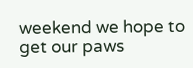weekend we hope to get our paws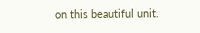on this beautiful unit.